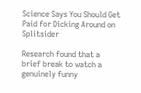Science Says You Should Get Paid for Dicking Around on Splitsider

Research found that a brief break to watch a genuinely funny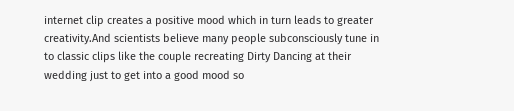internet clip creates a positive mood which in turn leads to greater creativity.And scientists believe many people subconsciously tune in to classic clips like the couple recreating Dirty Dancing at their wedding just to get into a good mood so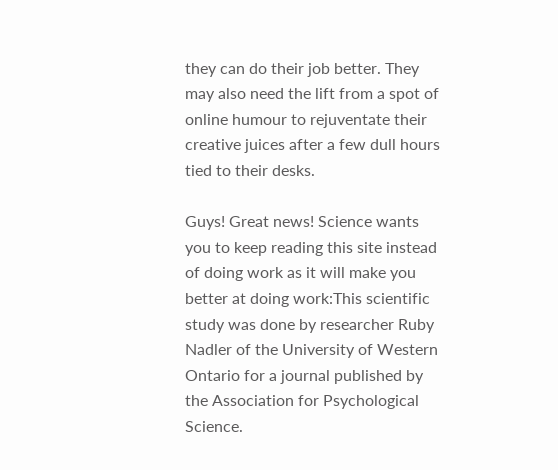they can do their job better. They may also need the lift from a spot of online humour to rejuventate their creative juices after a few dull hours tied to their desks.

Guys! Great news! Science wants you to keep reading this site instead of doing work as it will make you better at doing work:This scientific study was done by researcher Ruby Nadler of the University of Western Ontario for a journal published by the Association for Psychological Science.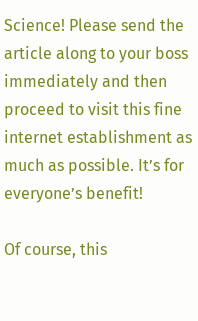Science! Please send the article along to your boss immediately and then proceed to visit this fine internet establishment as much as possible. It’s for everyone’s benefit!

Of course, this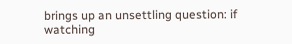brings up an unsettling question: if watching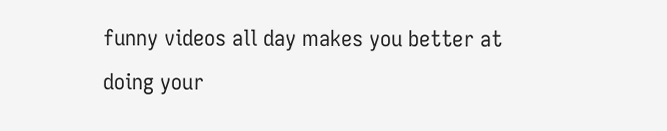funny videos all day makes you better at doing your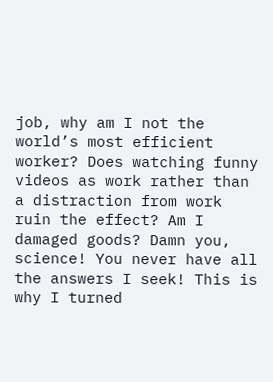job, why am I not the world’s most efficient worker? Does watching funny videos as work rather than a distraction from work ruin the effect? Am I damaged goods? Damn you, science! You never have all the answers I seek! This is why I turned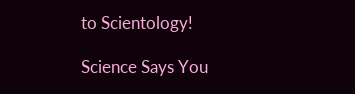to Scientology!

Science Says You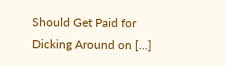Should Get Paid for Dicking Around on […]